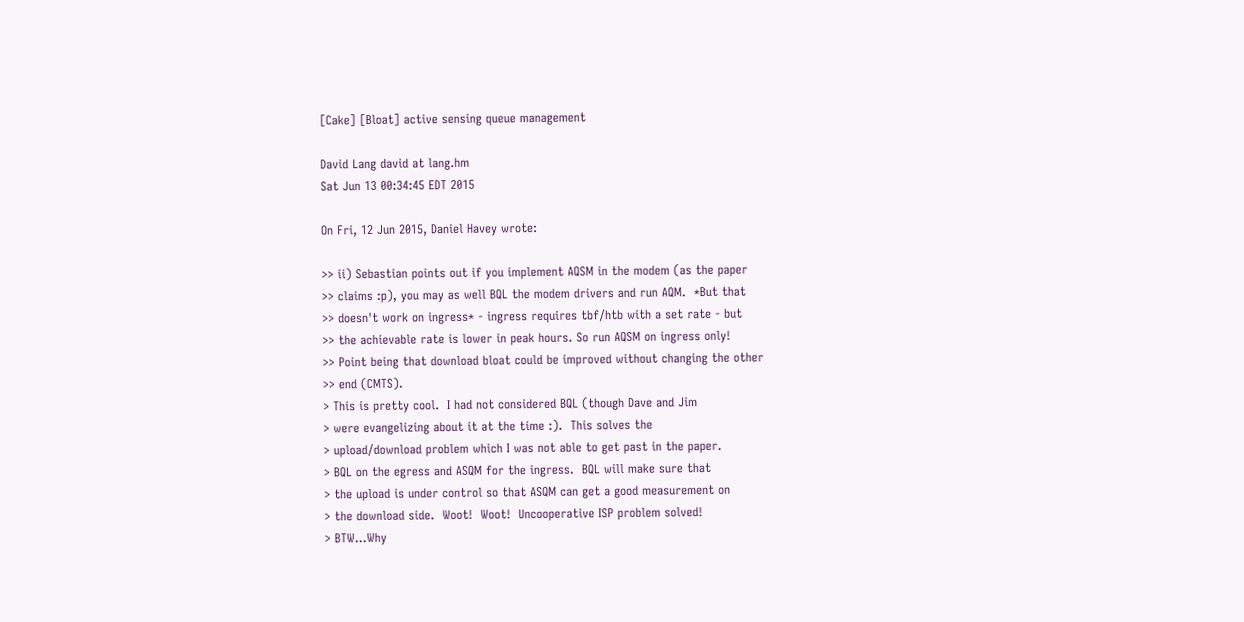[Cake] [Bloat] active sensing queue management

David Lang david at lang.hm
Sat Jun 13 00:34:45 EDT 2015

On Fri, 12 Jun 2015, Daniel Havey wrote:

>> ii) Sebastian points out if you implement AQSM in the modem (as the paper
>> claims :p), you may as well BQL the modem drivers and run AQM.  *But that
>> doesn't work on ingress* - ingress requires tbf/htb with a set rate - but
>> the achievable rate is lower in peak hours. So run AQSM on ingress only!
>> Point being that download bloat could be improved without changing the other
>> end (CMTS).
> This is pretty cool.  I had not considered BQL (though Dave and Jim
> were evangelizing about it at the time :).  This solves the
> upload/download problem which I was not able to get past in the paper.
> BQL on the egress and ASQM for the ingress.  BQL will make sure that
> the upload is under control so that ASQM can get a good measurement on
> the download side.  Woot!  Woot!  Uncooperative ISP problem solved!
> BTW...Why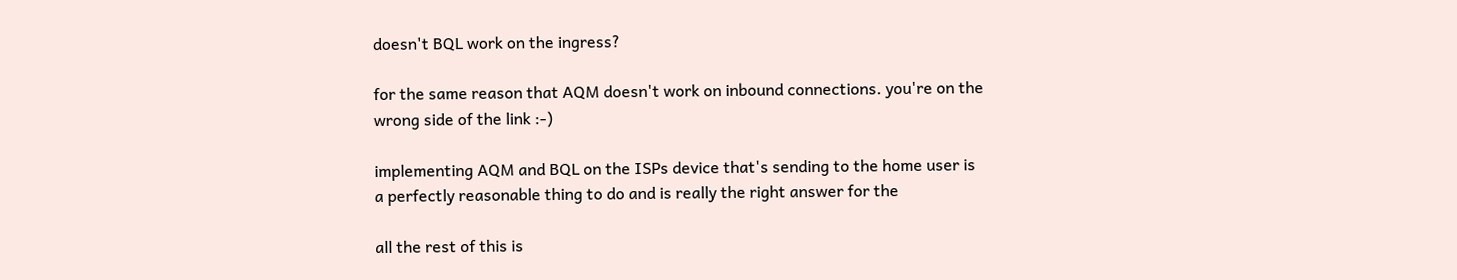doesn't BQL work on the ingress?

for the same reason that AQM doesn't work on inbound connections. you're on the
wrong side of the link :-)

implementing AQM and BQL on the ISPs device that's sending to the home user is
a perfectly reasonable thing to do and is really the right answer for the

all the rest of this is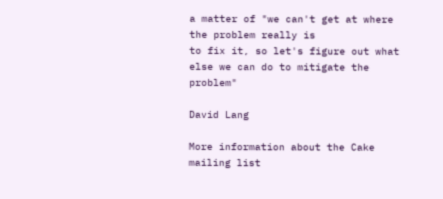a matter of "we can't get at where the problem really is
to fix it, so let's figure out what else we can do to mitigate the problem"

David Lang

More information about the Cake mailing list